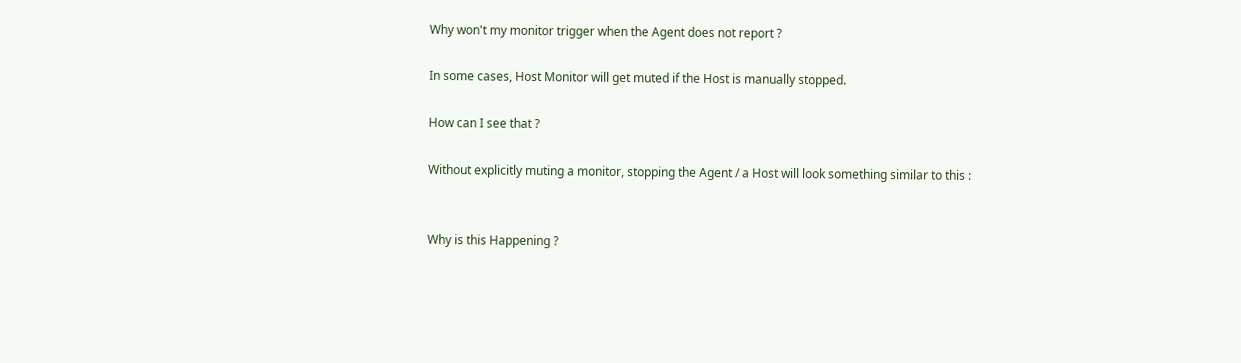Why won't my monitor trigger when the Agent does not report ?

In some cases, Host Monitor will get muted if the Host is manually stopped.

How can I see that ?

Without explicitly muting a monitor, stopping the Agent / a Host will look something similar to this :


Why is this Happening ?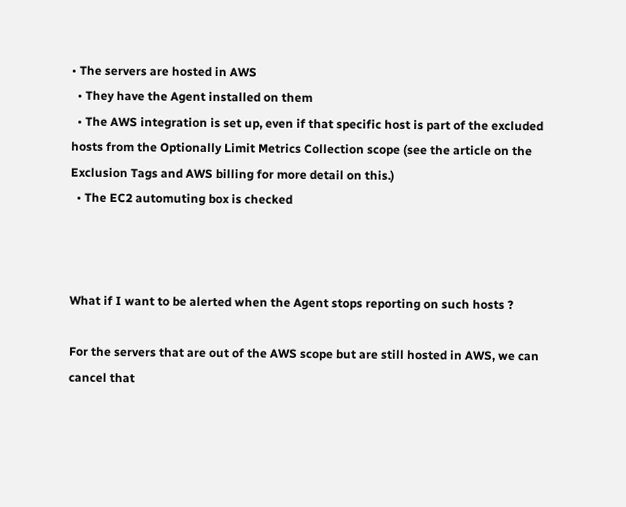• The servers are hosted in AWS
  • They have the Agent installed on them
  • The AWS integration is set up, even if that specific host is part of the excluded hosts from the Optionally Limit Metrics Collection scope (see the article on the Exclusion Tags and AWS billing for more detail on this.)
  • The EC2 automuting box is checked



What if I want to be alerted when the Agent stops reporting on such hosts ?

For the servers that are out of the AWS scope but are still hosted in AWS, we can cancel that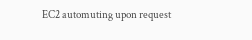EC2 automuting upon request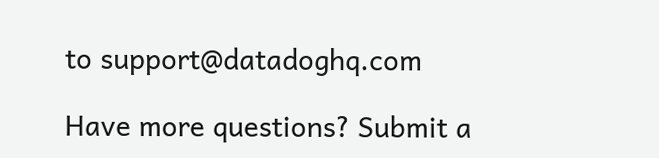to support@datadoghq.com

Have more questions? Submit a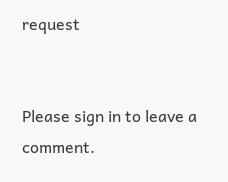request


Please sign in to leave a comment.